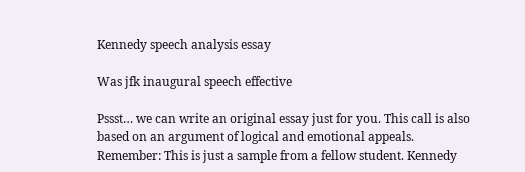Kennedy speech analysis essay

Was jfk inaugural speech effective

Pssst… we can write an original essay just for you. This call is also based on an argument of logical and emotional appeals. Remember: This is just a sample from a fellow student. Kennedy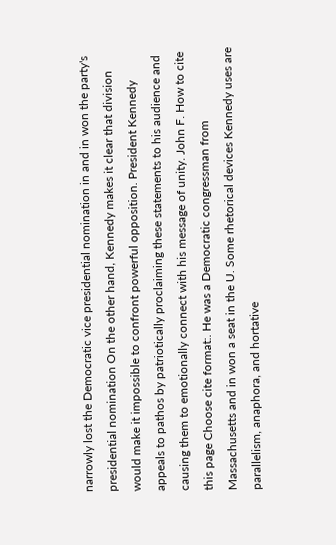narrowly lost the Democratic vice presidential nomination in and in won the party's presidential nomination On the other hand, Kennedy makes it clear that division would make it impossible to confront powerful opposition. President Kennedy appeals to pathos by patriotically proclaiming these statements to his audience and causing them to emotionally connect with his message of unity. John F. How to cite this page Choose cite format:. He was a Democratic congressman from Massachusetts and in won a seat in the U. Some rhetorical devices Kennedy uses are parallelism, anaphora, and hortative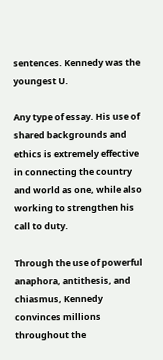sentences. Kennedy was the youngest U.

Any type of essay. His use of shared backgrounds and ethics is extremely effective in connecting the country and world as one, while also working to strengthen his call to duty.

Through the use of powerful anaphora, antithesis, and chiasmus, Kennedy convinces millions throughout the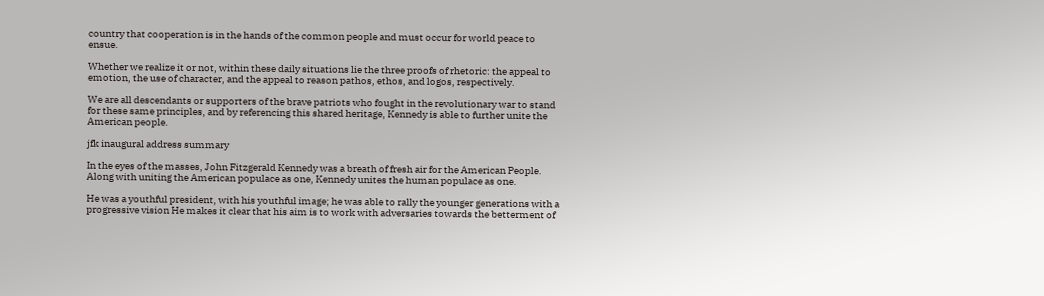country that cooperation is in the hands of the common people and must occur for world peace to ensue.

Whether we realize it or not, within these daily situations lie the three proofs of rhetoric: the appeal to emotion, the use of character, and the appeal to reason pathos, ethos, and logos, respectively.

We are all descendants or supporters of the brave patriots who fought in the revolutionary war to stand for these same principles, and by referencing this shared heritage, Kennedy is able to further unite the American people.

jfk inaugural address summary

In the eyes of the masses, John Fitzgerald Kennedy was a breath of fresh air for the American People. Along with uniting the American populace as one, Kennedy unites the human populace as one.

He was a youthful president, with his youthful image; he was able to rally the younger generations with a progressive vision He makes it clear that his aim is to work with adversaries towards the betterment of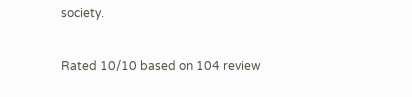society.

Rated 10/10 based on 104 review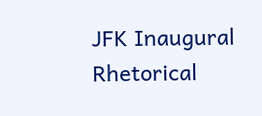JFK Inaugural Rhetorical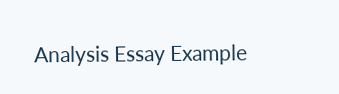Analysis Essay Example